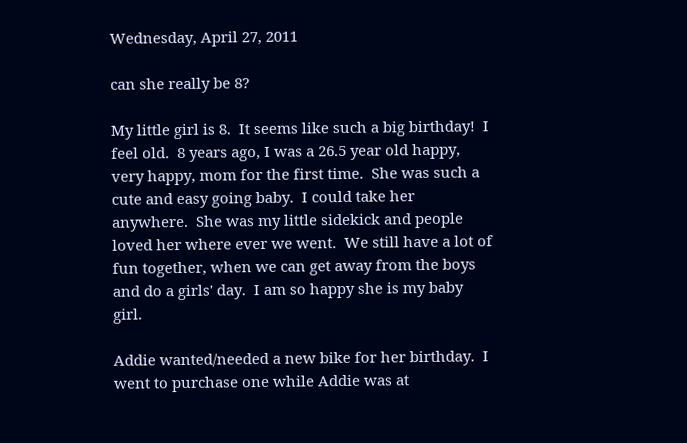Wednesday, April 27, 2011

can she really be 8?

My little girl is 8.  It seems like such a big birthday!  I feel old.  8 years ago, I was a 26.5 year old happy, very happy, mom for the first time.  She was such a cute and easy going baby.  I could take her anywhere.  She was my little sidekick and people loved her where ever we went.  We still have a lot of fun together, when we can get away from the boys and do a girls' day.  I am so happy she is my baby girl.

Addie wanted/needed a new bike for her birthday.  I went to purchase one while Addie was at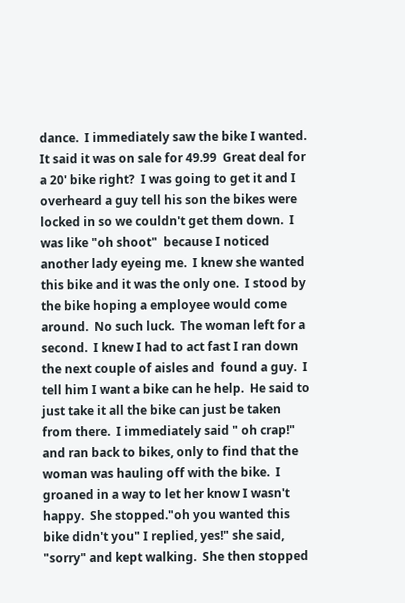dance.  I immediately saw the bike I wanted.  It said it was on sale for 49.99  Great deal for a 20' bike right?  I was going to get it and I overheard a guy tell his son the bikes were locked in so we couldn't get them down.  I was like "oh shoot"  because I noticed another lady eyeing me.  I knew she wanted this bike and it was the only one.  I stood by the bike hoping a employee would come around.  No such luck.  The woman left for a second.  I knew I had to act fast I ran down the next couple of aisles and  found a guy.  I tell him I want a bike can he help.  He said to just take it all the bike can just be taken from there.  I immediately said " oh crap!" and ran back to bikes, only to find that the woman was hauling off with the bike.  I groaned in a way to let her know I wasn't happy.  She stopped."oh you wanted this bike didn't you" I replied, yes!" she said, "sorry" and kept walking.  She then stopped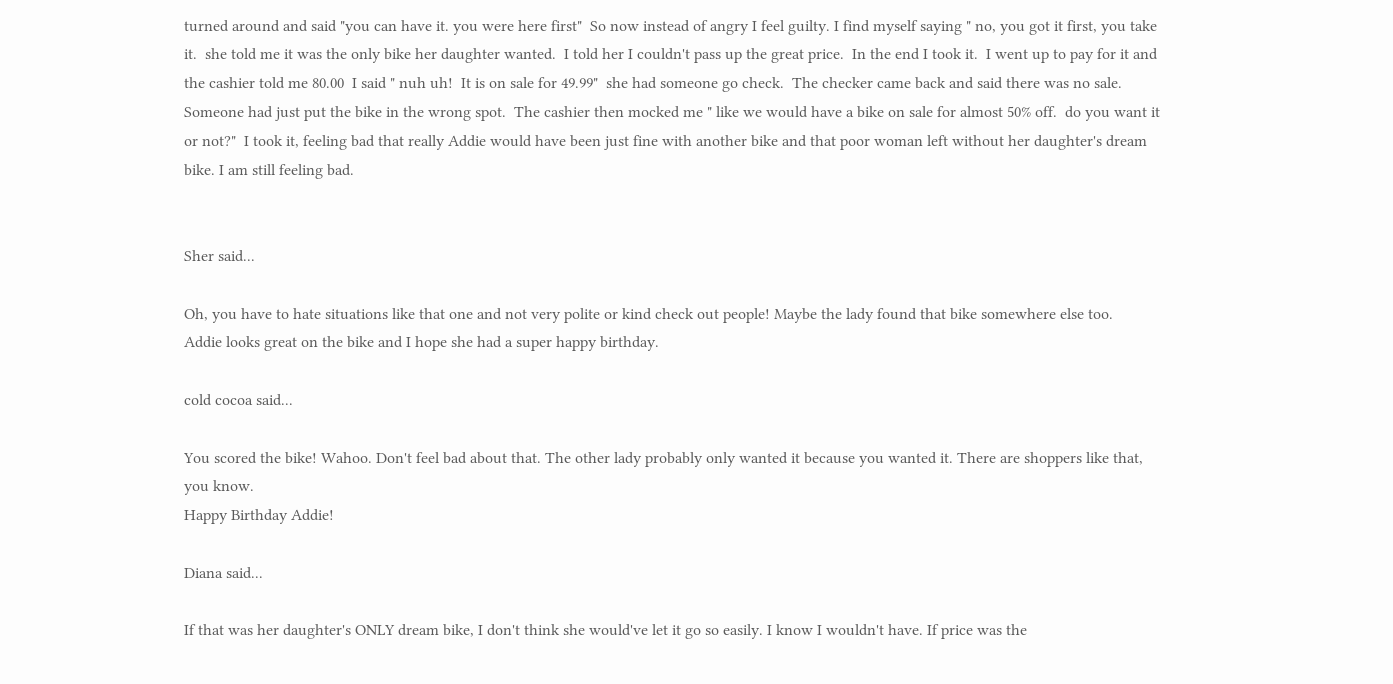turned around and said "you can have it. you were here first"  So now instead of angry I feel guilty. I find myself saying " no, you got it first, you take it.  she told me it was the only bike her daughter wanted.  I told her I couldn't pass up the great price.  In the end I took it.  I went up to pay for it and the cashier told me 80.00  I said " nuh uh!  It is on sale for 49.99"  she had someone go check.  The checker came back and said there was no sale.  Someone had just put the bike in the wrong spot.  The cashier then mocked me " like we would have a bike on sale for almost 50% off.  do you want it or not?"  I took it, feeling bad that really Addie would have been just fine with another bike and that poor woman left without her daughter's dream bike. I am still feeling bad.


Sher said...

Oh, you have to hate situations like that one and not very polite or kind check out people! Maybe the lady found that bike somewhere else too.
Addie looks great on the bike and I hope she had a super happy birthday.

cold cocoa said...

You scored the bike! Wahoo. Don't feel bad about that. The other lady probably only wanted it because you wanted it. There are shoppers like that, you know.
Happy Birthday Addie!

Diana said...

If that was her daughter's ONLY dream bike, I don't think she would've let it go so easily. I know I wouldn't have. If price was the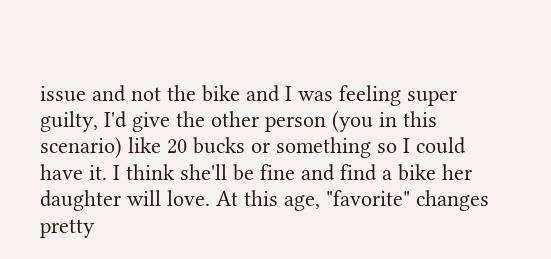issue and not the bike and I was feeling super guilty, I'd give the other person (you in this scenario) like 20 bucks or something so I could have it. I think she'll be fine and find a bike her daughter will love. At this age, "favorite" changes pretty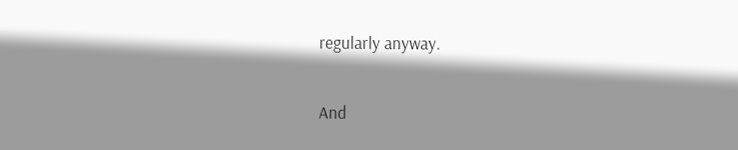regularly anyway.

And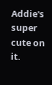Addie's super cute on it.